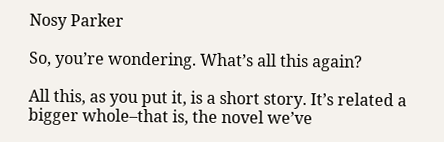Nosy Parker

So, you’re wondering. What’s all this again?

All this, as you put it, is a short story. It’s related a bigger whole–that is, the novel we’ve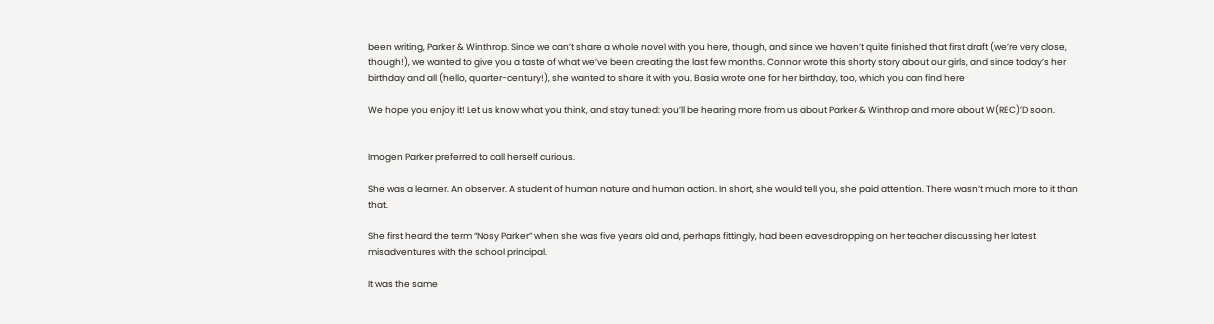been writing, Parker & Winthrop. Since we can’t share a whole novel with you here, though, and since we haven’t quite finished that first draft (we’re very close, though!), we wanted to give you a taste of what we’ve been creating the last few months. Connor wrote this shorty story about our girls, and since today’s her birthday and all (hello, quarter-century!), she wanted to share it with you. Basia wrote one for her birthday, too, which you can find here

We hope you enjoy it! Let us know what you think, and stay tuned: you’ll be hearing more from us about Parker & Winthrop and more about W(REC)’D soon.


Imogen Parker preferred to call herself curious.

She was a learner. An observer. A student of human nature and human action. In short, she would tell you, she paid attention. There wasn’t much more to it than that.

She first heard the term “Nosy Parker” when she was five years old and, perhaps fittingly, had been eavesdropping on her teacher discussing her latest misadventures with the school principal.

It was the same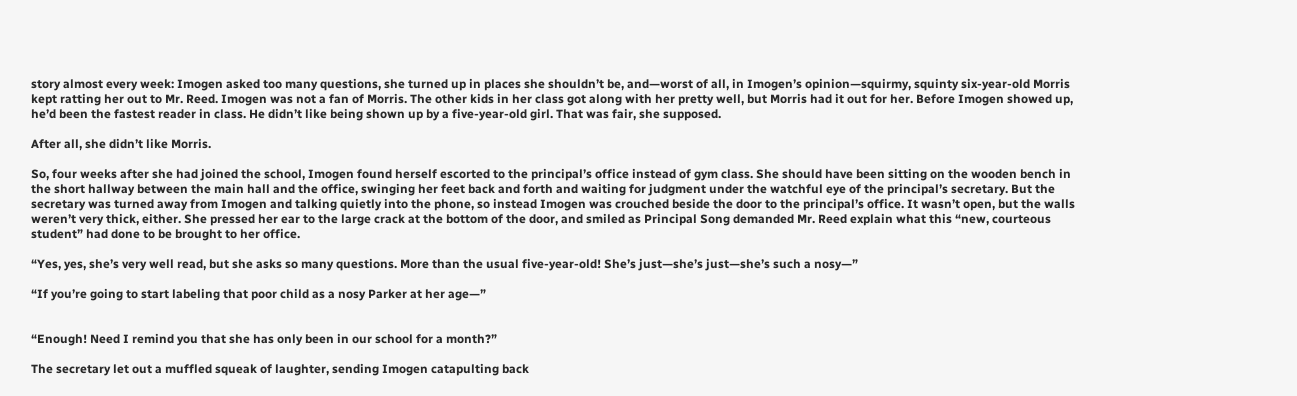story almost every week: Imogen asked too many questions, she turned up in places she shouldn’t be, and—worst of all, in Imogen’s opinion—squirmy, squinty six-year-old Morris kept ratting her out to Mr. Reed. Imogen was not a fan of Morris. The other kids in her class got along with her pretty well, but Morris had it out for her. Before Imogen showed up, he’d been the fastest reader in class. He didn’t like being shown up by a five-year-old girl. That was fair, she supposed.

After all, she didn’t like Morris.

So, four weeks after she had joined the school, Imogen found herself escorted to the principal’s office instead of gym class. She should have been sitting on the wooden bench in the short hallway between the main hall and the office, swinging her feet back and forth and waiting for judgment under the watchful eye of the principal’s secretary. But the secretary was turned away from Imogen and talking quietly into the phone, so instead Imogen was crouched beside the door to the principal’s office. It wasn’t open, but the walls weren’t very thick, either. She pressed her ear to the large crack at the bottom of the door, and smiled as Principal Song demanded Mr. Reed explain what this “new, courteous student” had done to be brought to her office.

“Yes, yes, she’s very well read, but she asks so many questions. More than the usual five-year-old! She’s just—she’s just—she’s such a nosy—”

“If you’re going to start labeling that poor child as a nosy Parker at her age—”


“Enough! Need I remind you that she has only been in our school for a month?”

The secretary let out a muffled squeak of laughter, sending Imogen catapulting back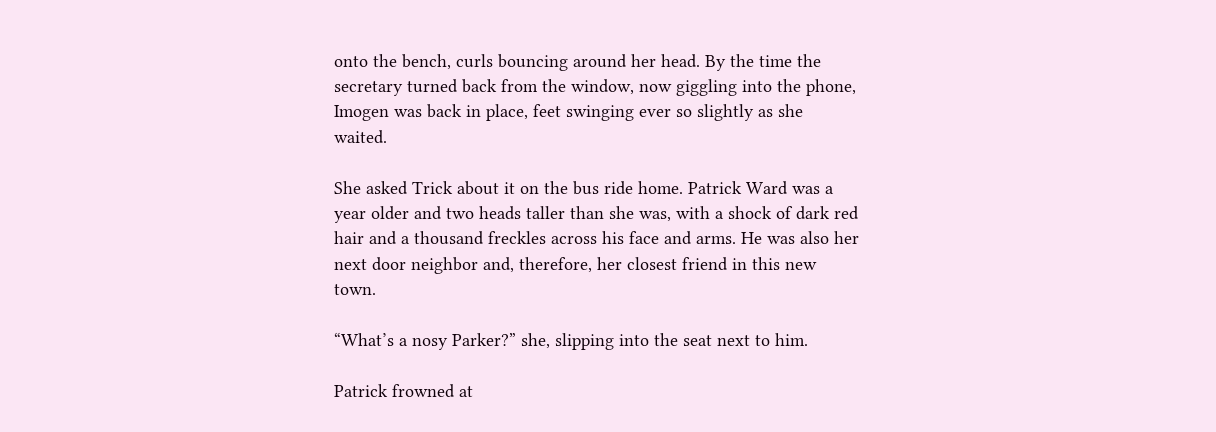onto the bench, curls bouncing around her head. By the time the secretary turned back from the window, now giggling into the phone, Imogen was back in place, feet swinging ever so slightly as she waited.

She asked Trick about it on the bus ride home. Patrick Ward was a year older and two heads taller than she was, with a shock of dark red hair and a thousand freckles across his face and arms. He was also her next door neighbor and, therefore, her closest friend in this new town.

“What’s a nosy Parker?” she, slipping into the seat next to him.

Patrick frowned at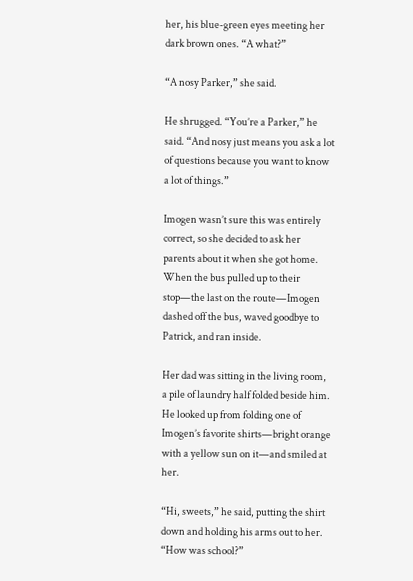her, his blue-green eyes meeting her dark brown ones. “A what?”

“A nosy Parker,” she said.

He shrugged. “You’re a Parker,” he said. “And nosy just means you ask a lot of questions because you want to know a lot of things.”

Imogen wasn’t sure this was entirely correct, so she decided to ask her parents about it when she got home. When the bus pulled up to their stop—the last on the route—Imogen dashed off the bus, waved goodbye to Patrick, and ran inside.

Her dad was sitting in the living room, a pile of laundry half folded beside him. He looked up from folding one of Imogen’s favorite shirts—bright orange with a yellow sun on it—and smiled at her.

“Hi, sweets,” he said, putting the shirt down and holding his arms out to her. “How was school?”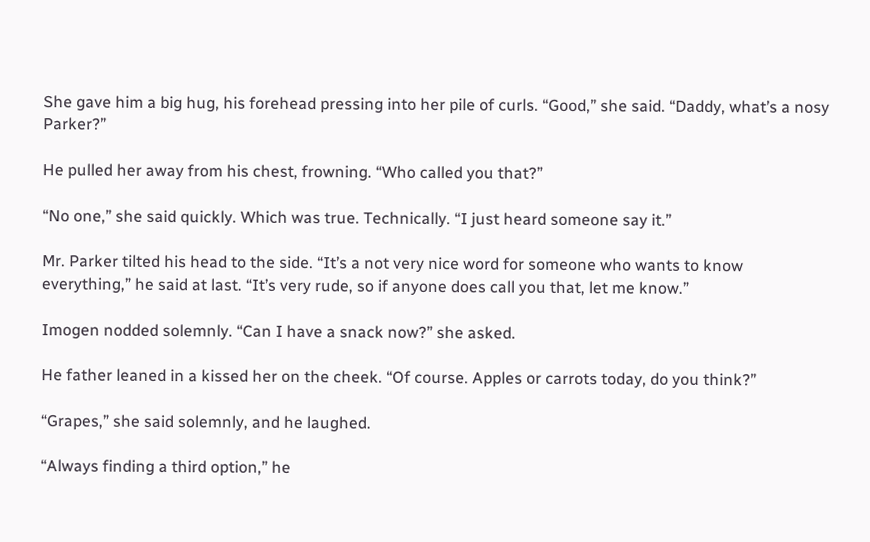She gave him a big hug, his forehead pressing into her pile of curls. “Good,” she said. “Daddy, what’s a nosy Parker?”

He pulled her away from his chest, frowning. “Who called you that?”

“No one,” she said quickly. Which was true. Technically. “I just heard someone say it.”

Mr. Parker tilted his head to the side. “It’s a not very nice word for someone who wants to know everything,” he said at last. “It’s very rude, so if anyone does call you that, let me know.”

Imogen nodded solemnly. “Can I have a snack now?” she asked.

He father leaned in a kissed her on the cheek. “Of course. Apples or carrots today, do you think?”

“Grapes,” she said solemnly, and he laughed.

“Always finding a third option,” he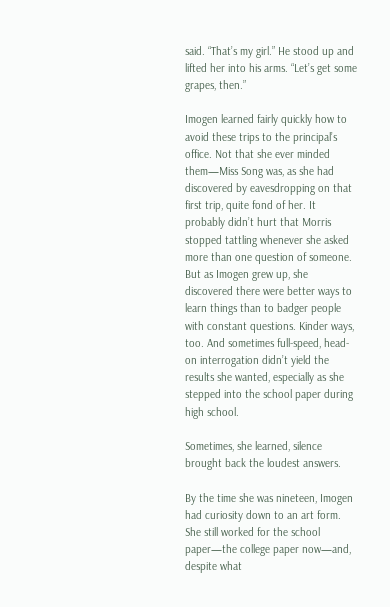said. “That’s my girl.” He stood up and lifted her into his arms. “Let’s get some grapes, then.”

Imogen learned fairly quickly how to avoid these trips to the principal’s office. Not that she ever minded them—Miss Song was, as she had discovered by eavesdropping on that first trip, quite fond of her. It probably didn’t hurt that Morris stopped tattling whenever she asked more than one question of someone. But as Imogen grew up, she discovered there were better ways to learn things than to badger people with constant questions. Kinder ways, too. And sometimes full-speed, head-on interrogation didn’t yield the results she wanted, especially as she stepped into the school paper during high school.

Sometimes, she learned, silence brought back the loudest answers.

By the time she was nineteen, Imogen had curiosity down to an art form. She still worked for the school paper—the college paper now—and, despite what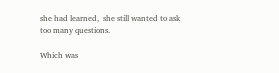she had learned,  she still wanted to ask too many questions.

Which was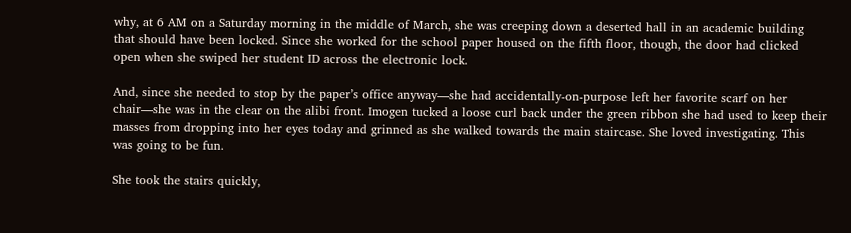why, at 6 AM on a Saturday morning in the middle of March, she was creeping down a deserted hall in an academic building that should have been locked. Since she worked for the school paper housed on the fifth floor, though, the door had clicked open when she swiped her student ID across the electronic lock.

And, since she needed to stop by the paper’s office anyway—she had accidentally-on-purpose left her favorite scarf on her chair—she was in the clear on the alibi front. Imogen tucked a loose curl back under the green ribbon she had used to keep their masses from dropping into her eyes today and grinned as she walked towards the main staircase. She loved investigating. This was going to be fun.

She took the stairs quickly,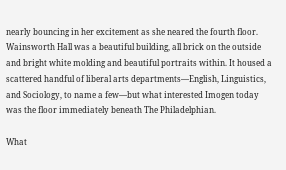nearly bouncing in her excitement as she neared the fourth floor. Wainsworth Hall was a beautiful building, all brick on the outside and bright white molding and beautiful portraits within. It housed a scattered handful of liberal arts departments—English, Linguistics, and Sociology, to name a few—but what interested Imogen today was the floor immediately beneath The Philadelphian.

What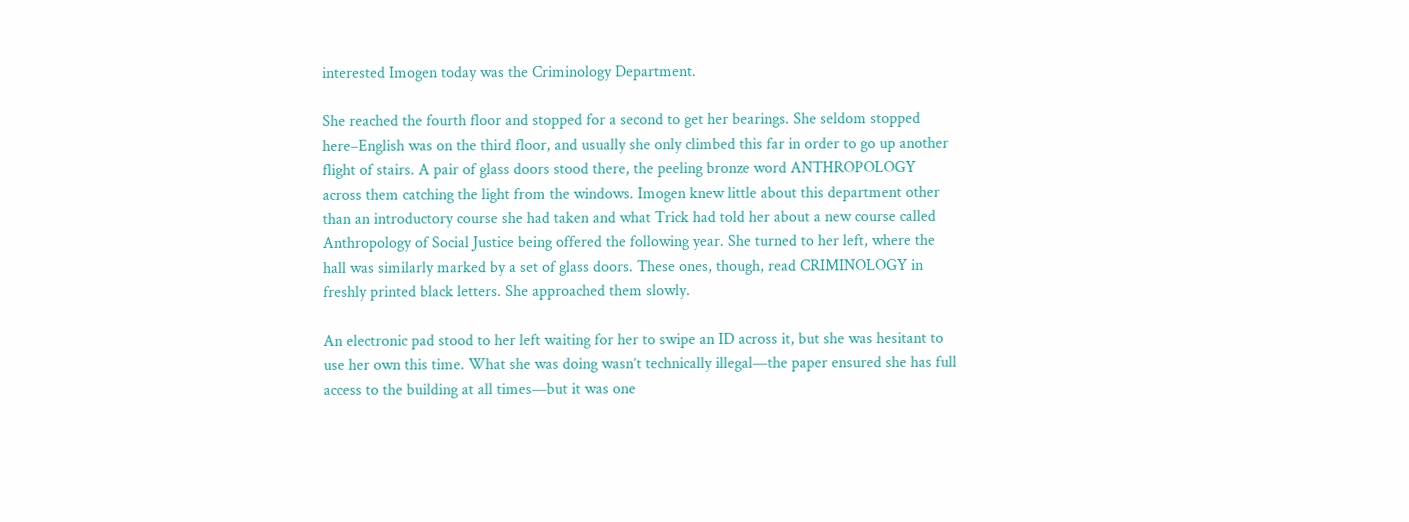interested Imogen today was the Criminology Department.

She reached the fourth floor and stopped for a second to get her bearings. She seldom stopped here–English was on the third floor, and usually she only climbed this far in order to go up another flight of stairs. A pair of glass doors stood there, the peeling bronze word ANTHROPOLOGY across them catching the light from the windows. Imogen knew little about this department other than an introductory course she had taken and what Trick had told her about a new course called Anthropology of Social Justice being offered the following year. She turned to her left, where the hall was similarly marked by a set of glass doors. These ones, though, read CRIMINOLOGY in freshly printed black letters. She approached them slowly.

An electronic pad stood to her left waiting for her to swipe an ID across it, but she was hesitant to use her own this time. What she was doing wasn’t technically illegal—the paper ensured she has full access to the building at all times—but it was one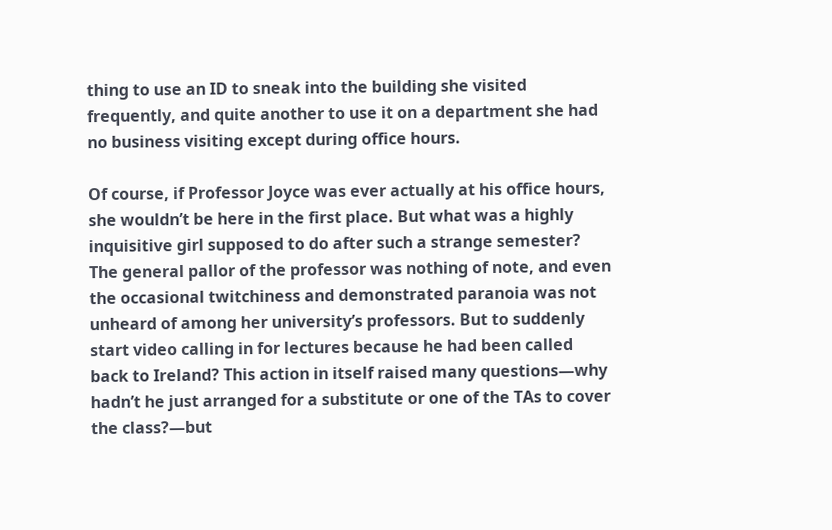thing to use an ID to sneak into the building she visited frequently, and quite another to use it on a department she had no business visiting except during office hours.

Of course, if Professor Joyce was ever actually at his office hours, she wouldn’t be here in the first place. But what was a highly inquisitive girl supposed to do after such a strange semester? The general pallor of the professor was nothing of note, and even the occasional twitchiness and demonstrated paranoia was not unheard of among her university’s professors. But to suddenly start video calling in for lectures because he had been called back to Ireland? This action in itself raised many questions—why hadn’t he just arranged for a substitute or one of the TAs to cover the class?—but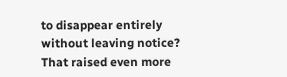to disappear entirely without leaving notice? That raised even more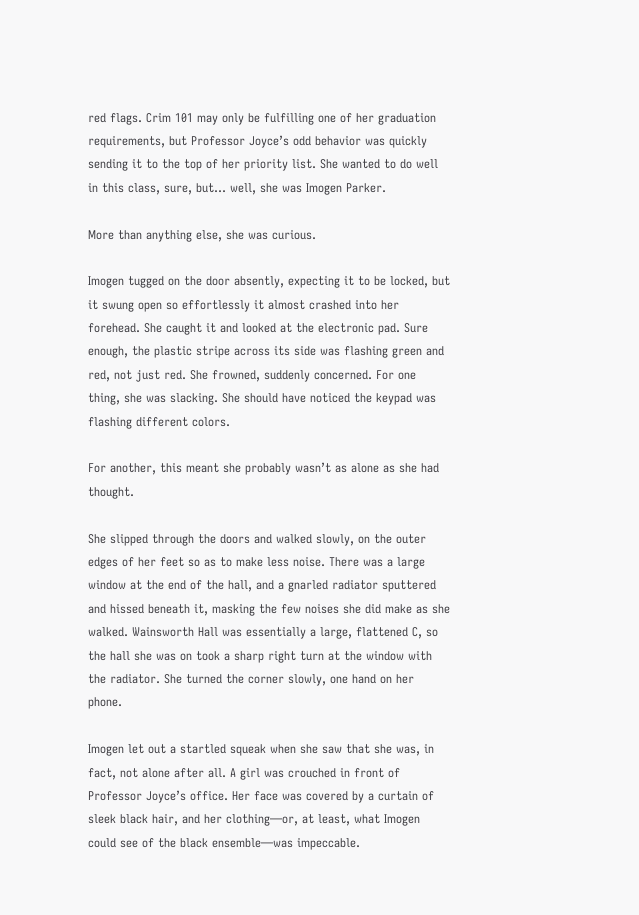red flags. Crim 101 may only be fulfilling one of her graduation requirements, but Professor Joyce’s odd behavior was quickly sending it to the top of her priority list. She wanted to do well in this class, sure, but… well, she was Imogen Parker.

More than anything else, she was curious.

Imogen tugged on the door absently, expecting it to be locked, but it swung open so effortlessly it almost crashed into her forehead. She caught it and looked at the electronic pad. Sure enough, the plastic stripe across its side was flashing green and red, not just red. She frowned, suddenly concerned. For one thing, she was slacking. She should have noticed the keypad was flashing different colors.

For another, this meant she probably wasn’t as alone as she had thought.

She slipped through the doors and walked slowly, on the outer edges of her feet so as to make less noise. There was a large window at the end of the hall, and a gnarled radiator sputtered and hissed beneath it, masking the few noises she did make as she walked. Wainsworth Hall was essentially a large, flattened C, so the hall she was on took a sharp right turn at the window with the radiator. She turned the corner slowly, one hand on her phone.

Imogen let out a startled squeak when she saw that she was, in fact, not alone after all. A girl was crouched in front of Professor Joyce’s office. Her face was covered by a curtain of sleek black hair, and her clothing—or, at least, what Imogen could see of the black ensemble—was impeccable.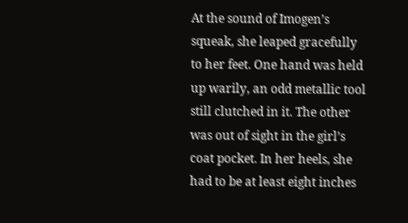At the sound of Imogen’s squeak, she leaped gracefully to her feet. One hand was held up warily, an odd metallic tool still clutched in it. The other was out of sight in the girl’s coat pocket. In her heels, she had to be at least eight inches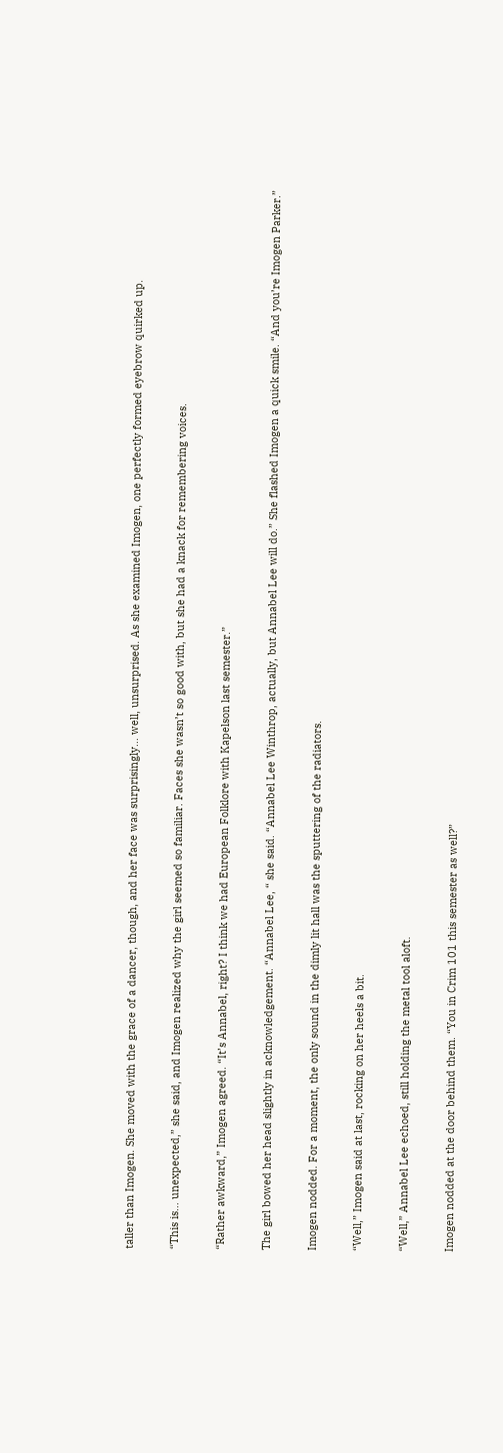taller than Imogen. She moved with the grace of a dancer, though, and her face was surprisingly… well, unsurprised. As she examined Imogen, one perfectly formed eyebrow quirked up.

“This is… unexpected,” she said, and Imogen realized why the girl seemed so familiar. Faces she wasn’t so good with, but she had a knack for remembering voices.

“Rather awkward,” Imogen agreed. “It’s Annabel, right? I think we had European Folklore with Kapelson last semester.”

The girl bowed her head slightly in acknowledgement. “Annabel Lee, “ she said. “Annabel Lee Winthrop, actually, but Annabel Lee will do.” She flashed Imogen a quick smile. “And you’re Imogen Parker.”

Imogen nodded. For a moment, the only sound in the dimly lit hall was the sputtering of the radiators.

“Well,” Imogen said at last, rocking on her heels a bit.

“Well,” Annabel Lee echoed, still holding the metal tool aloft.

Imogen nodded at the door behind them. “You in Crim 101 this semester as well?”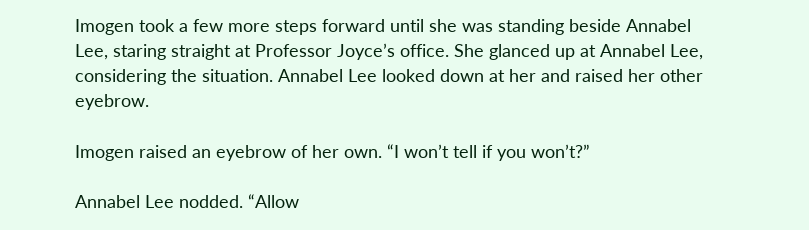Imogen took a few more steps forward until she was standing beside Annabel Lee, staring straight at Professor Joyce’s office. She glanced up at Annabel Lee, considering the situation. Annabel Lee looked down at her and raised her other eyebrow.

Imogen raised an eyebrow of her own. “I won’t tell if you won’t?”

Annabel Lee nodded. “Allow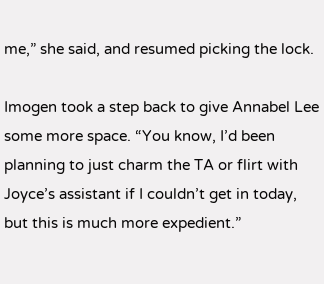me,” she said, and resumed picking the lock.

Imogen took a step back to give Annabel Lee some more space. “You know, I’d been planning to just charm the TA or flirt with Joyce’s assistant if I couldn’t get in today, but this is much more expedient.”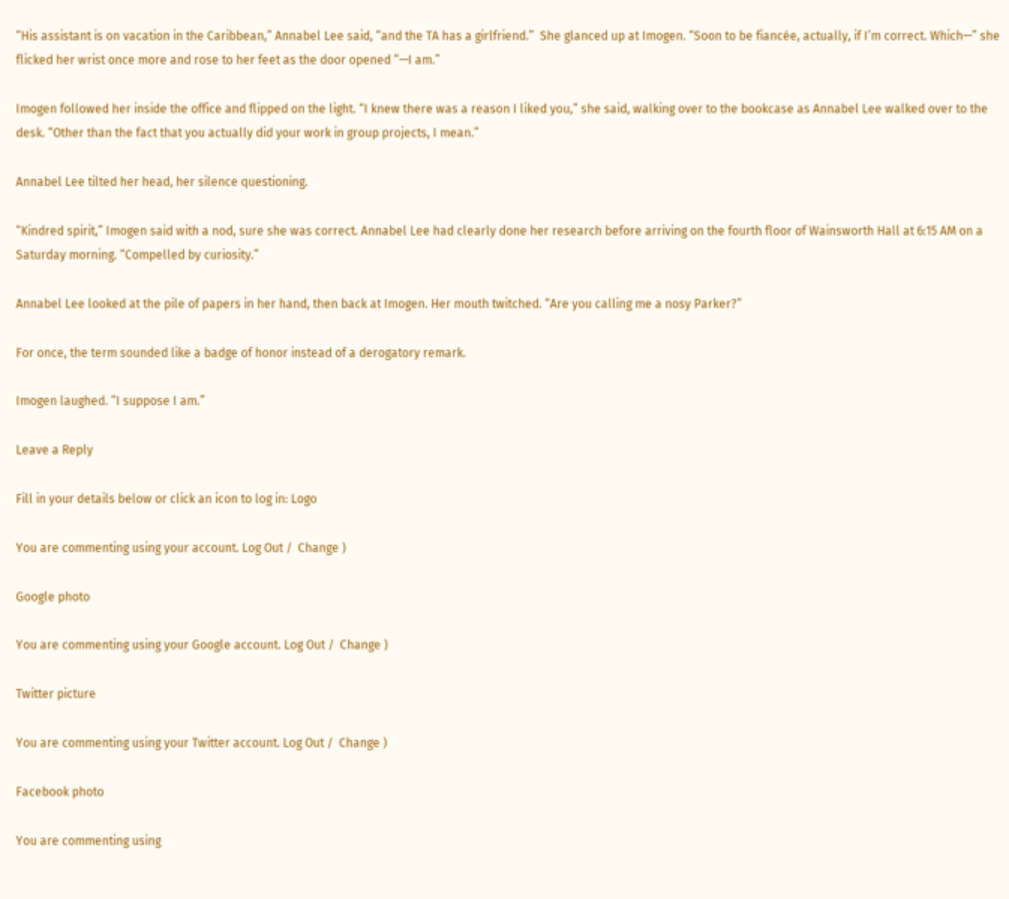“His assistant is on vacation in the Caribbean,” Annabel Lee said, “and the TA has a girlfriend.”  She glanced up at Imogen. “Soon to be fiancée, actually, if I’m correct. Which—” she flicked her wrist once more and rose to her feet as the door opened “—I am.”

Imogen followed her inside the office and flipped on the light. “I knew there was a reason I liked you,” she said, walking over to the bookcase as Annabel Lee walked over to the desk. “Other than the fact that you actually did your work in group projects, I mean.”

Annabel Lee tilted her head, her silence questioning.

“Kindred spirit,” Imogen said with a nod, sure she was correct. Annabel Lee had clearly done her research before arriving on the fourth floor of Wainsworth Hall at 6:15 AM on a Saturday morning. “Compelled by curiosity.”

Annabel Lee looked at the pile of papers in her hand, then back at Imogen. Her mouth twitched. “Are you calling me a nosy Parker?”

For once, the term sounded like a badge of honor instead of a derogatory remark.

Imogen laughed. “I suppose I am.”

Leave a Reply

Fill in your details below or click an icon to log in: Logo

You are commenting using your account. Log Out /  Change )

Google photo

You are commenting using your Google account. Log Out /  Change )

Twitter picture

You are commenting using your Twitter account. Log Out /  Change )

Facebook photo

You are commenting using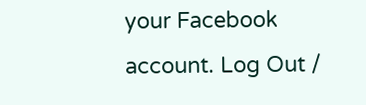your Facebook account. Log Out /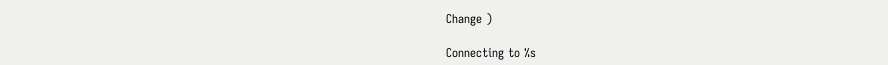Change )

Connecting to %s